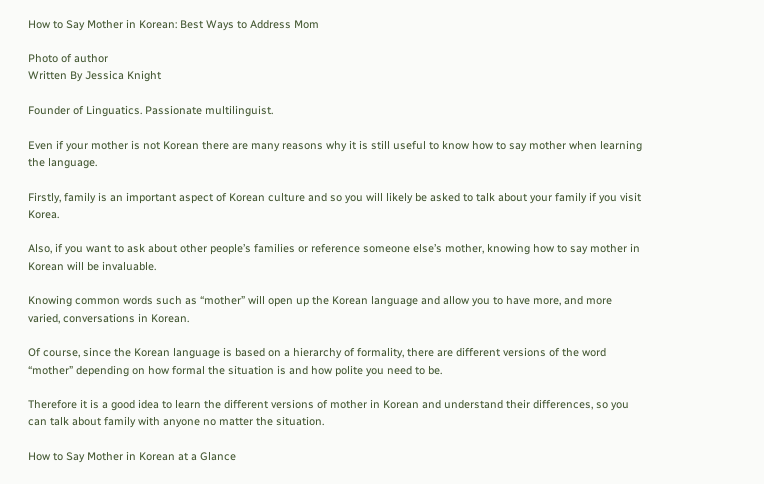How to Say Mother in Korean: Best Ways to Address Mom

Photo of author
Written By Jessica Knight

Founder of Linguatics. Passionate multilinguist.

Even if your mother is not Korean there are many reasons why it is still useful to know how to say mother when learning the language.

Firstly, family is an important aspect of Korean culture and so you will likely be asked to talk about your family if you visit Korea.

Also, if you want to ask about other people’s families or reference someone else’s mother, knowing how to say mother in Korean will be invaluable.

Knowing common words such as “mother” will open up the Korean language and allow you to have more, and more varied, conversations in Korean.

Of course, since the Korean language is based on a hierarchy of formality, there are different versions of the word “mother” depending on how formal the situation is and how polite you need to be.

Therefore it is a good idea to learn the different versions of mother in Korean and understand their differences, so you can talk about family with anyone no matter the situation.

How to Say Mother in Korean at a Glance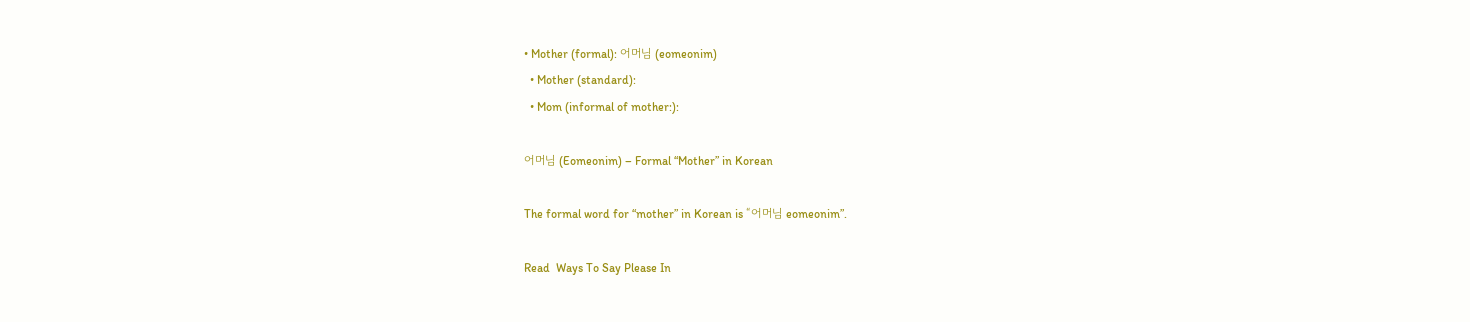• Mother (formal): 어머님 (eomeonim)
  • Mother (standard):
  • Mom (informal of mother:):

어머님 (Eomeonim) – Formal “Mother” in Korean

The formal word for “mother” in Korean is “어머님 eomeonim”.

Read  Ways To Say Please In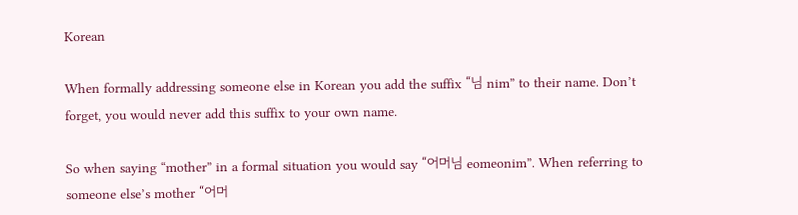Korean

When formally addressing someone else in Korean you add the suffix “님 nim” to their name. Don’t forget, you would never add this suffix to your own name.

So when saying “mother” in a formal situation you would say “어머님 eomeonim”. When referring to someone else’s mother “어머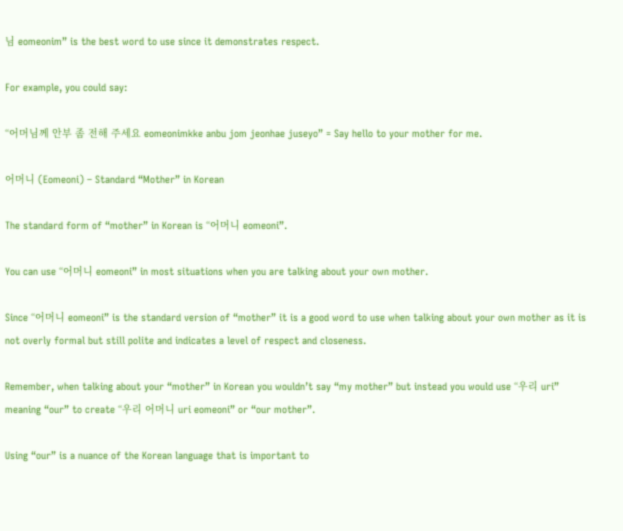님 eomeonim” is the best word to use since it demonstrates respect.

For example, you could say:

“어머님께 안부 좀 전해 주세요 eomeonimkke anbu jom jeonhae juseyo” = Say hello to your mother for me.

어머니 (Eomeoni) – Standard “Mother” in Korean

The standard form of “mother” in Korean is “어머니 eomeoni”.

You can use “어머니 eomeoni” in most situations when you are talking about your own mother.

Since “어머니 eomeoni” is the standard version of “mother” it is a good word to use when talking about your own mother as it is not overly formal but still polite and indicates a level of respect and closeness.

Remember, when talking about your “mother” in Korean you wouldn’t say “my mother” but instead you would use “우리 uri” meaning “our” to create “우리 어머니 uri eomeoni” or “our mother”.

Using “our” is a nuance of the Korean language that is important to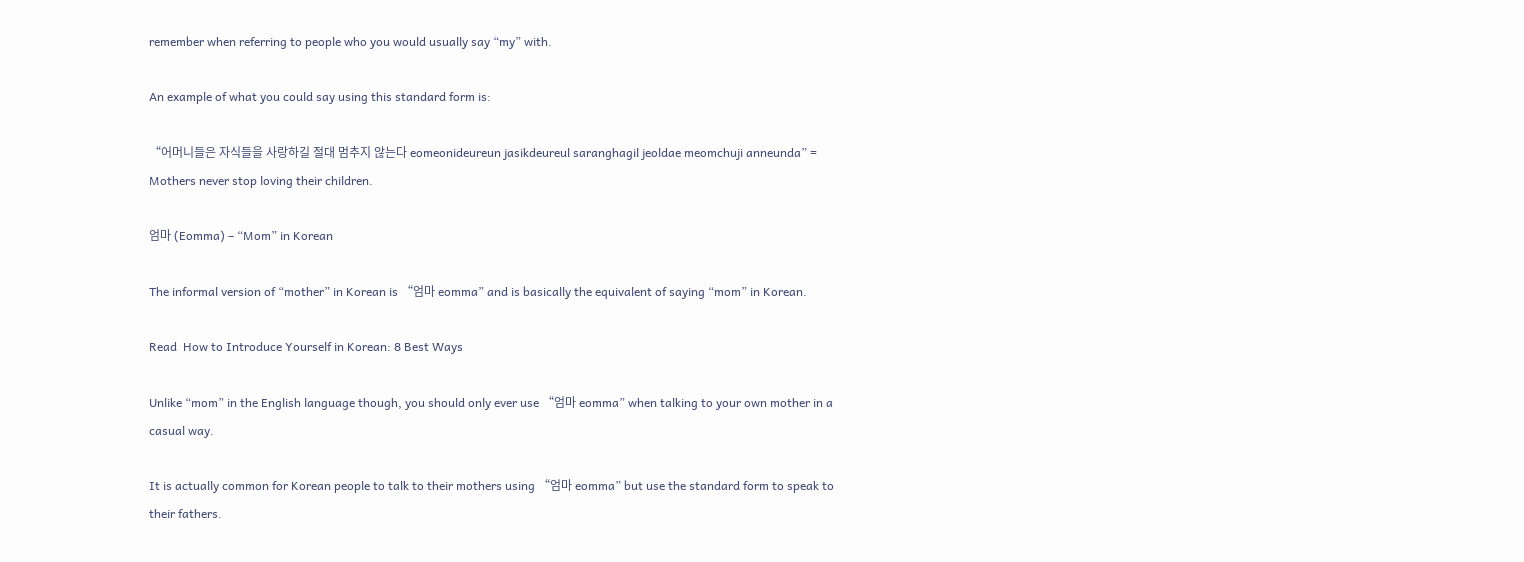remember when referring to people who you would usually say “my” with.

An example of what you could say using this standard form is:

“어머니들은 자식들을 사랑하길 절대 멈추지 않는다 eomeonideureun jasikdeureul saranghagil jeoldae meomchuji anneunda” = Mothers never stop loving their children.

엄마 (Eomma) – “Mom” in Korean

The informal version of “mother” in Korean is “엄마 eomma” and is basically the equivalent of saying “mom” in Korean.

Read  How to Introduce Yourself in Korean: 8 Best Ways

Unlike “mom” in the English language though, you should only ever use “엄마 eomma” when talking to your own mother in a casual way.

It is actually common for Korean people to talk to their mothers using “엄마 eomma” but use the standard form to speak to their fathers.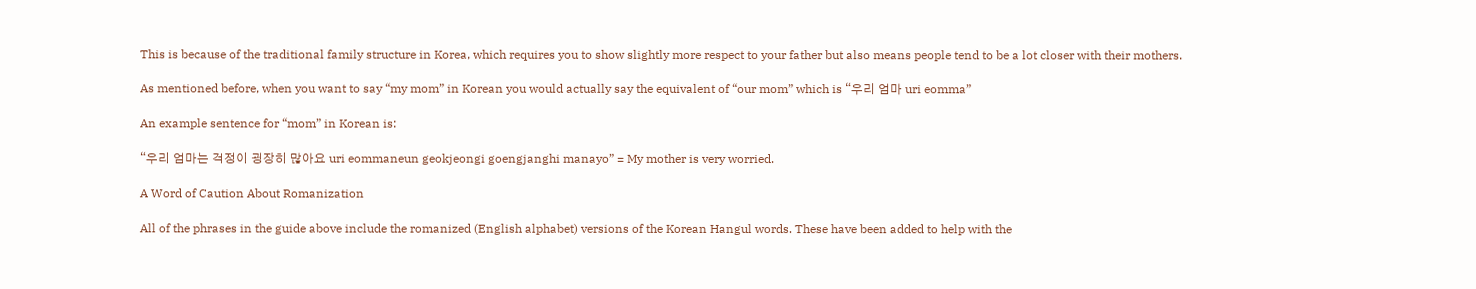This is because of the traditional family structure in Korea, which requires you to show slightly more respect to your father but also means people tend to be a lot closer with their mothers.

As mentioned before, when you want to say “my mom” in Korean you would actually say the equivalent of “our mom” which is “우리 엄마 uri eomma”

An example sentence for “mom” in Korean is:

“우리 엄마는 걱정이 굉장히 많아요 uri eommaneun geokjeongi goengjanghi manayo” = My mother is very worried.

A Word of Caution About Romanization

All of the phrases in the guide above include the romanized (English alphabet) versions of the Korean Hangul words. These have been added to help with the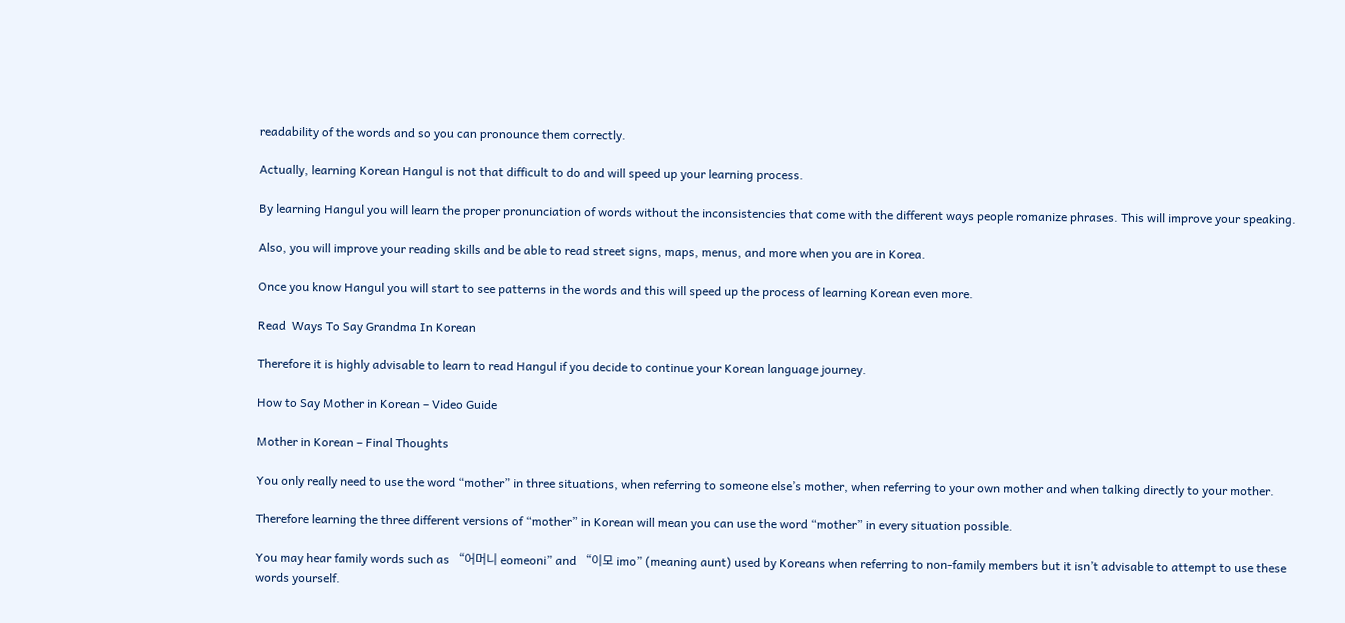readability of the words and so you can pronounce them correctly.

Actually, learning Korean Hangul is not that difficult to do and will speed up your learning process.

By learning Hangul you will learn the proper pronunciation of words without the inconsistencies that come with the different ways people romanize phrases. This will improve your speaking.

Also, you will improve your reading skills and be able to read street signs, maps, menus, and more when you are in Korea.

Once you know Hangul you will start to see patterns in the words and this will speed up the process of learning Korean even more.

Read  Ways To Say Grandma In Korean

Therefore it is highly advisable to learn to read Hangul if you decide to continue your Korean language journey.

How to Say Mother in Korean – Video Guide

Mother in Korean – Final Thoughts

You only really need to use the word “mother” in three situations, when referring to someone else’s mother, when referring to your own mother and when talking directly to your mother.

Therefore learning the three different versions of “mother” in Korean will mean you can use the word “mother” in every situation possible.

You may hear family words such as “어머니 eomeoni” and “이모 imo” (meaning aunt) used by Koreans when referring to non-family members but it isn’t advisable to attempt to use these words yourself.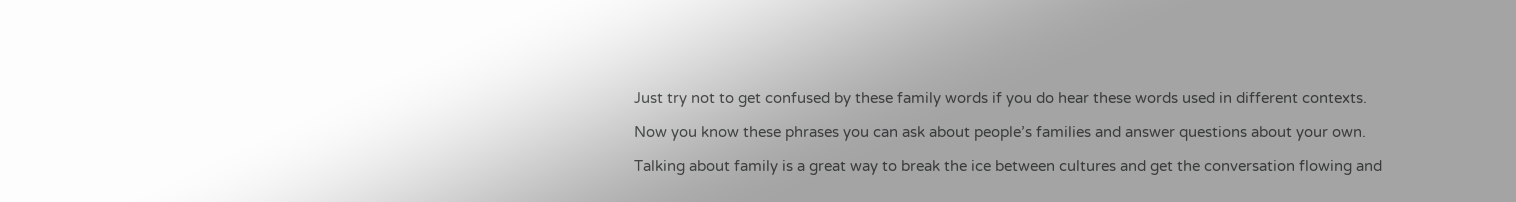Just try not to get confused by these family words if you do hear these words used in different contexts.

Now you know these phrases you can ask about people’s families and answer questions about your own.

Talking about family is a great way to break the ice between cultures and get the conversation flowing and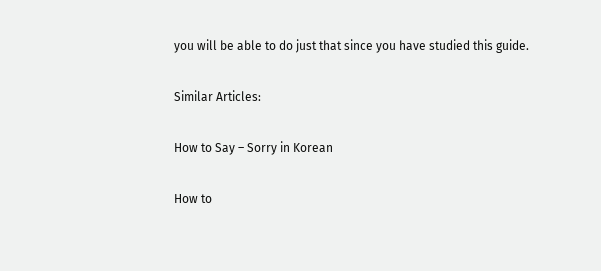you will be able to do just that since you have studied this guide.

Similar Articles:

How to Say – Sorry in Korean

How to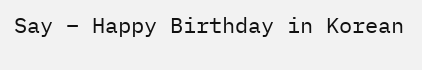Say – Happy Birthday in Korean